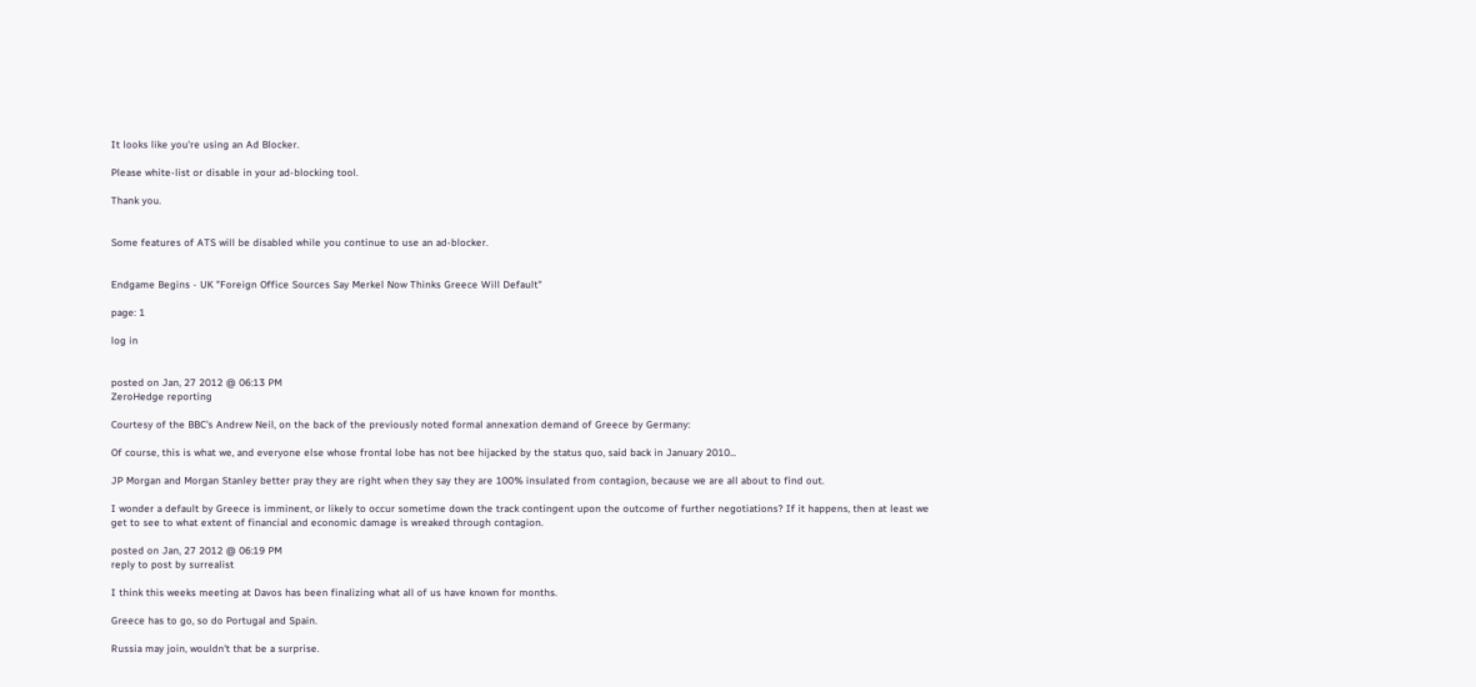It looks like you're using an Ad Blocker.

Please white-list or disable in your ad-blocking tool.

Thank you.


Some features of ATS will be disabled while you continue to use an ad-blocker.


Endgame Begins - UK "Foreign Office Sources Say Merkel Now Thinks Greece Will Default"

page: 1

log in


posted on Jan, 27 2012 @ 06:13 PM
ZeroHedge reporting

Courtesy of the BBC's Andrew Neil, on the back of the previously noted formal annexation demand of Greece by Germany:

Of course, this is what we, and everyone else whose frontal lobe has not bee hijacked by the status quo, said back in January 2010...

JP Morgan and Morgan Stanley better pray they are right when they say they are 100% insulated from contagion, because we are all about to find out.

I wonder a default by Greece is imminent, or likely to occur sometime down the track contingent upon the outcome of further negotiations? If it happens, then at least we get to see to what extent of financial and economic damage is wreaked through contagion.

posted on Jan, 27 2012 @ 06:19 PM
reply to post by surrealist

I think this weeks meeting at Davos has been finalizing what all of us have known for months.

Greece has to go, so do Portugal and Spain.

Russia may join, wouldn't that be a surprise.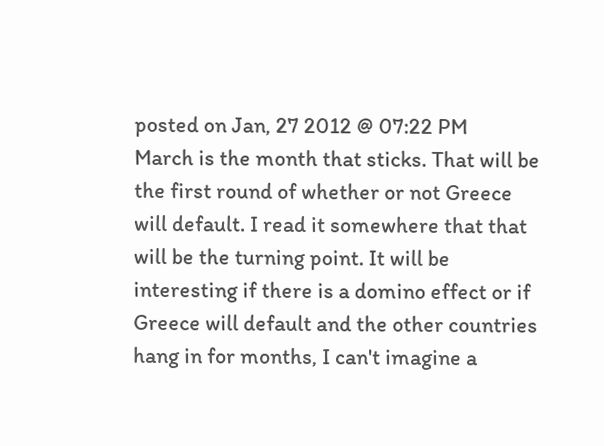posted on Jan, 27 2012 @ 07:22 PM
March is the month that sticks. That will be the first round of whether or not Greece will default. I read it somewhere that that will be the turning point. It will be interesting if there is a domino effect or if Greece will default and the other countries hang in for months, I can't imagine a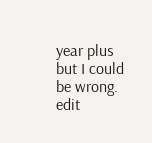year plus but I could be wrong.
edit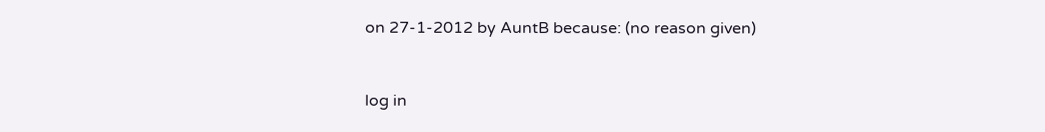on 27-1-2012 by AuntB because: (no reason given)


log in